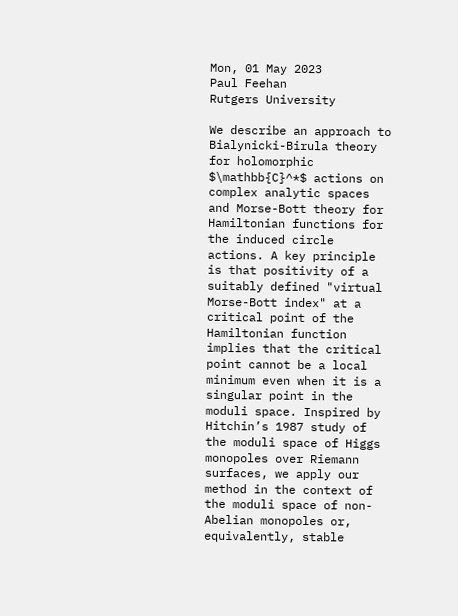Mon, 01 May 2023
Paul Feehan
Rutgers University

We describe an approach to Bialynicki-Birula theory for holomorphic $\mathbb{C}^*$ actions on complex analytic spaces and Morse-Bott theory for Hamiltonian functions for the induced circle actions. A key principle is that positivity of a suitably defined "virtual Morse-Bott index" at a critical point of the Hamiltonian function implies that the critical point cannot be a local minimum even when it is a singular point in the moduli space. Inspired by Hitchin’s 1987 study of the moduli space of Higgs monopoles over Riemann surfaces, we apply our method in the context of the moduli space of non-Abelian monopoles or, equivalently, stable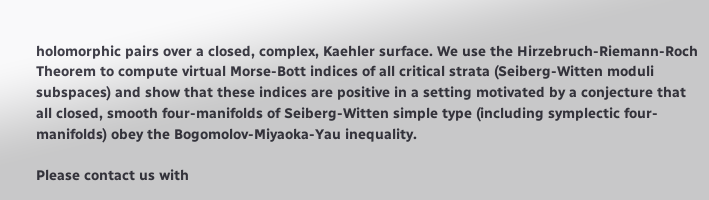holomorphic pairs over a closed, complex, Kaehler surface. We use the Hirzebruch-Riemann-Roch Theorem to compute virtual Morse-Bott indices of all critical strata (Seiberg-Witten moduli subspaces) and show that these indices are positive in a setting motivated by a conjecture that all closed, smooth four-manifolds of Seiberg-Witten simple type (including symplectic four-manifolds) obey the Bogomolov-Miyaoka-Yau inequality.

Please contact us with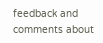feedback and comments about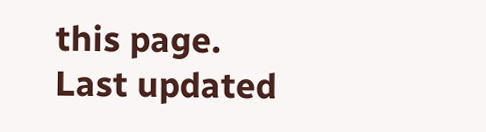this page. Last updated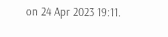on 24 Apr 2023 19:11.